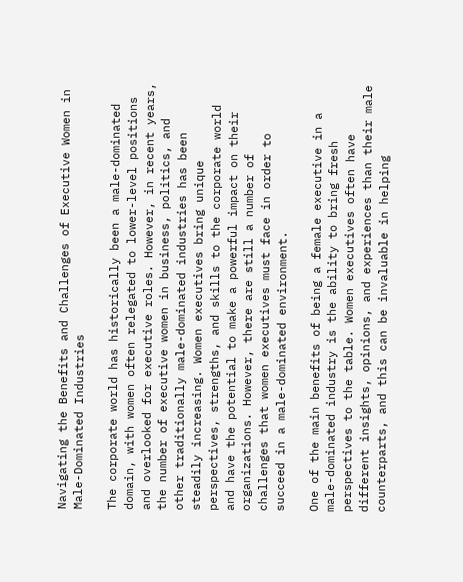Navigating the Benefits and Challenges of Executive Women in Male-Dominated Industries

The corporate world has historically been a male-dominated domain, with women often relegated to lower-level positions and overlooked for executive roles. However, in recent years, the number of executive women in business, politics, and other traditionally male-dominated industries has been steadily increasing. Women executives bring unique perspectives, strengths, and skills to the corporate world and have the potential to make a powerful impact on their organizations. However, there are still a number of challenges that women executives must face in order to succeed in a male-dominated environment.

One of the main benefits of being a female executive in a male-dominated industry is the ability to bring fresh perspectives to the table. Women executives often have different insights, opinions, and experiences than their male counterparts, and this can be invaluable in helping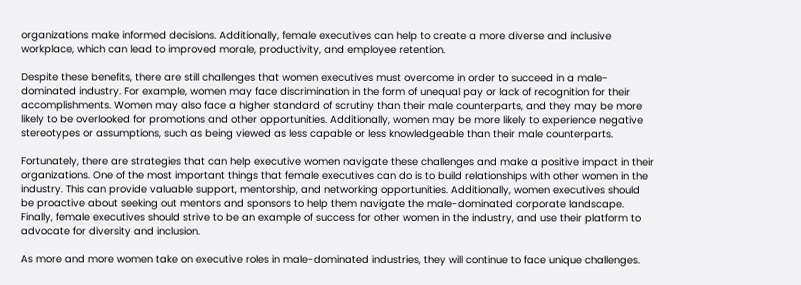organizations make informed decisions. Additionally, female executives can help to create a more diverse and inclusive workplace, which can lead to improved morale, productivity, and employee retention.

Despite these benefits, there are still challenges that women executives must overcome in order to succeed in a male-dominated industry. For example, women may face discrimination in the form of unequal pay or lack of recognition for their accomplishments. Women may also face a higher standard of scrutiny than their male counterparts, and they may be more likely to be overlooked for promotions and other opportunities. Additionally, women may be more likely to experience negative stereotypes or assumptions, such as being viewed as less capable or less knowledgeable than their male counterparts.

Fortunately, there are strategies that can help executive women navigate these challenges and make a positive impact in their organizations. One of the most important things that female executives can do is to build relationships with other women in the industry. This can provide valuable support, mentorship, and networking opportunities. Additionally, women executives should be proactive about seeking out mentors and sponsors to help them navigate the male-dominated corporate landscape. Finally, female executives should strive to be an example of success for other women in the industry, and use their platform to advocate for diversity and inclusion.

As more and more women take on executive roles in male-dominated industries, they will continue to face unique challenges.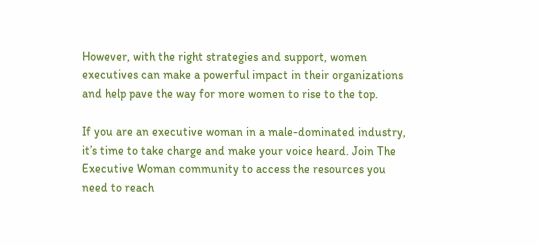However, with the right strategies and support, women executives can make a powerful impact in their organizations and help pave the way for more women to rise to the top.

If you are an executive woman in a male-dominated industry, it’s time to take charge and make your voice heard. Join The Executive Woman community to access the resources you need to reach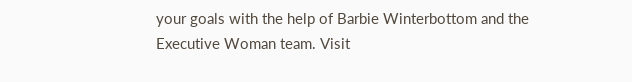your goals with the help of Barbie Winterbottom and the Executive Woman team. Visit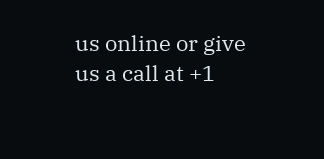us online or give us a call at +1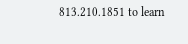813.210.1851 to learn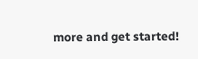more and get started!